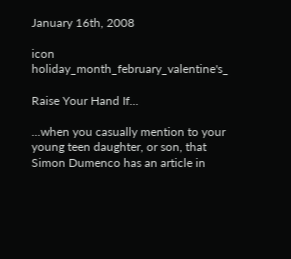January 16th, 2008

icon holiday_month_february_valentine's_

Raise Your Hand If...

...when you casually mention to your young teen daughter, or son, that
Simon Dumenco has an article in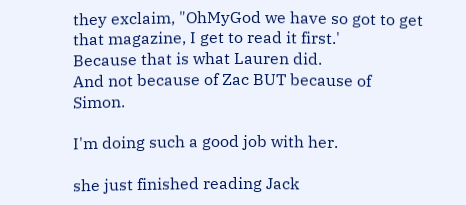they exclaim, "OhMyGod we have so got to get that magazine, I get to read it first.'
Because that is what Lauren did.
And not because of Zac BUT because of Simon.

I'm doing such a good job with her.

she just finished reading Jack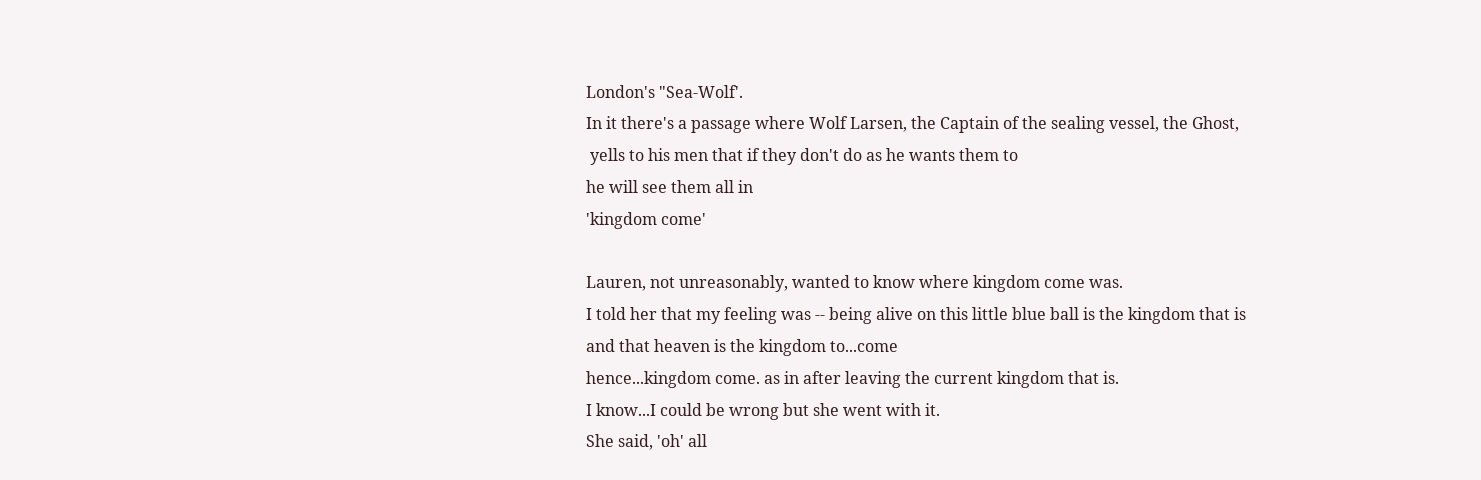London's "Sea-Wolf'.
In it there's a passage where Wolf Larsen, the Captain of the sealing vessel, the Ghost,
 yells to his men that if they don't do as he wants them to
he will see them all in
'kingdom come'

Lauren, not unreasonably, wanted to know where kingdom come was.
I told her that my feeling was -- being alive on this little blue ball is the kingdom that is
and that heaven is the kingdom to...come
hence...kingdom come. as in after leaving the current kingdom that is.
I know...I could be wrong but she went with it.
She said, 'oh' all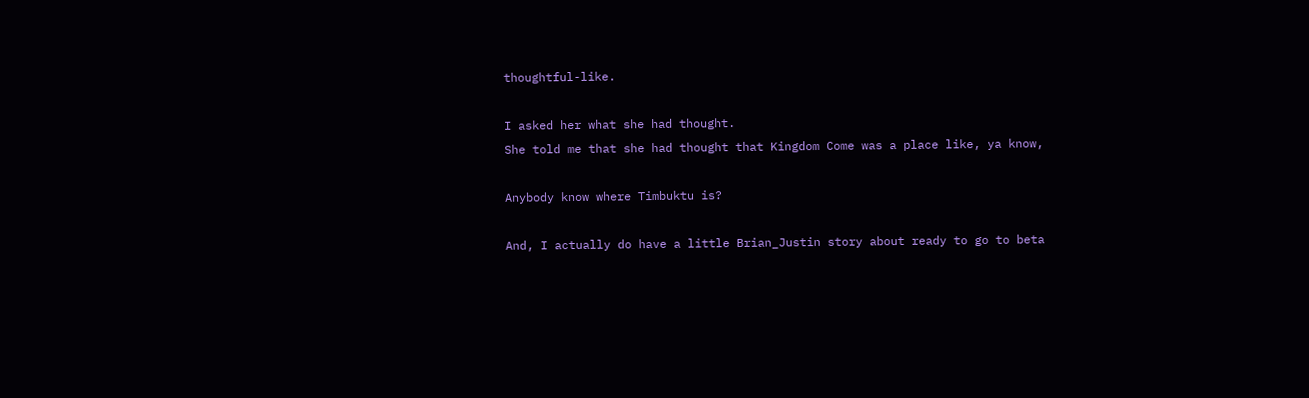thoughtful-like.

I asked her what she had thought.
She told me that she had thought that Kingdom Come was a place like, ya know,

Anybody know where Timbuktu is?

And, I actually do have a little Brian_Justin story about ready to go to beta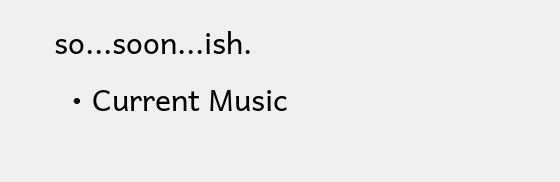so...soon...ish.
  • Current Music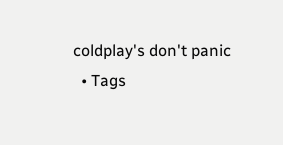coldplay's don't panic
  • Tags